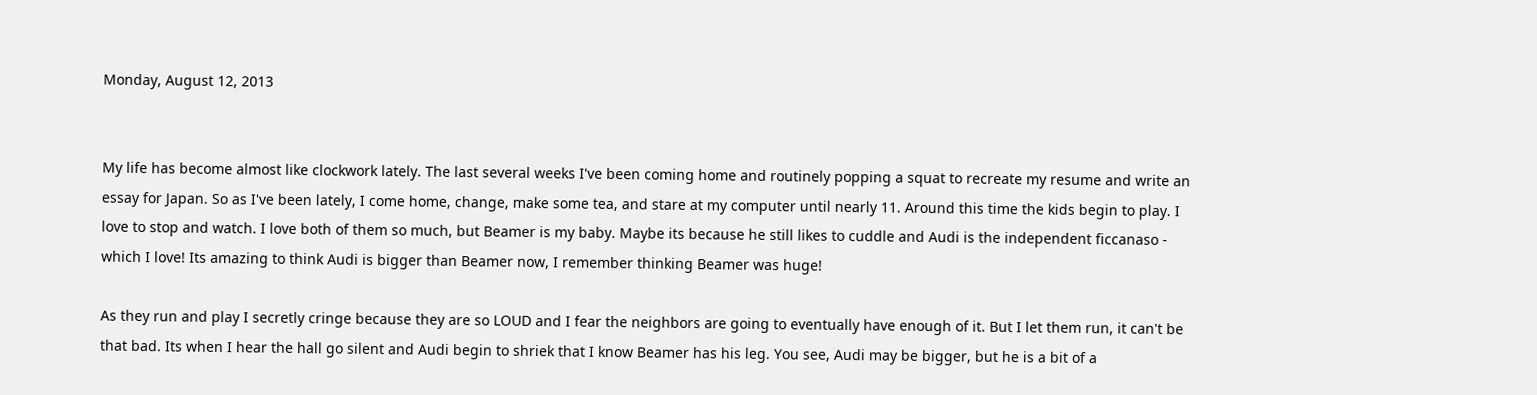Monday, August 12, 2013


My life has become almost like clockwork lately. The last several weeks I've been coming home and routinely popping a squat to recreate my resume and write an essay for Japan. So as I've been lately, I come home, change, make some tea, and stare at my computer until nearly 11. Around this time the kids begin to play. I love to stop and watch. I love both of them so much, but Beamer is my baby. Maybe its because he still likes to cuddle and Audi is the independent ficcanaso - which I love! Its amazing to think Audi is bigger than Beamer now, I remember thinking Beamer was huge!

As they run and play I secretly cringe because they are so LOUD and I fear the neighbors are going to eventually have enough of it. But I let them run, it can't be that bad. Its when I hear the hall go silent and Audi begin to shriek that I know Beamer has his leg. You see, Audi may be bigger, but he is a bit of a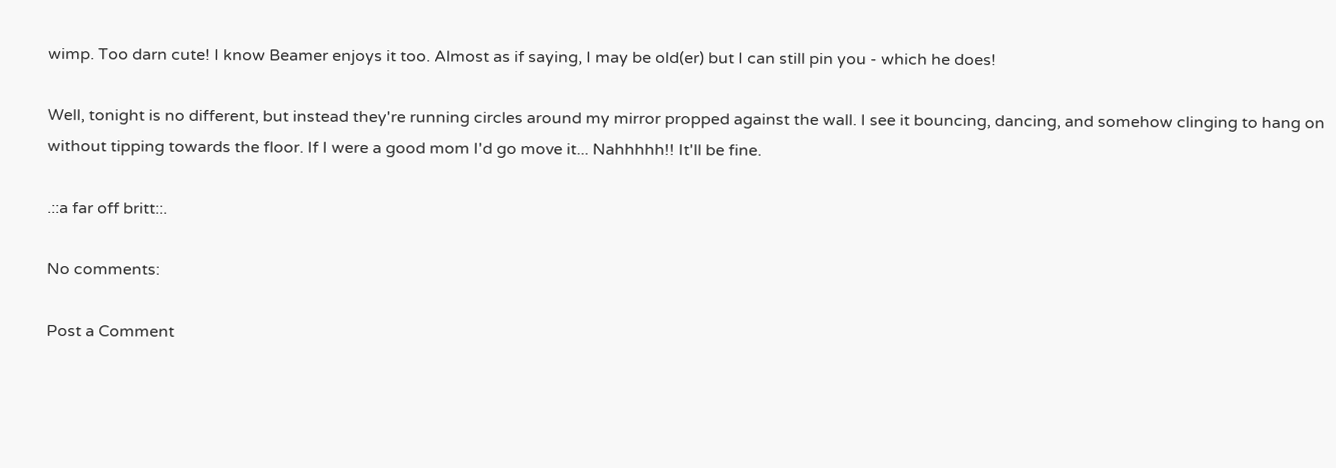wimp. Too darn cute! I know Beamer enjoys it too. Almost as if saying, I may be old(er) but I can still pin you - which he does!

Well, tonight is no different, but instead they're running circles around my mirror propped against the wall. I see it bouncing, dancing, and somehow clinging to hang on without tipping towards the floor. If I were a good mom I'd go move it... Nahhhhh!! It'll be fine.

.::a far off britt::.

No comments:

Post a Comment